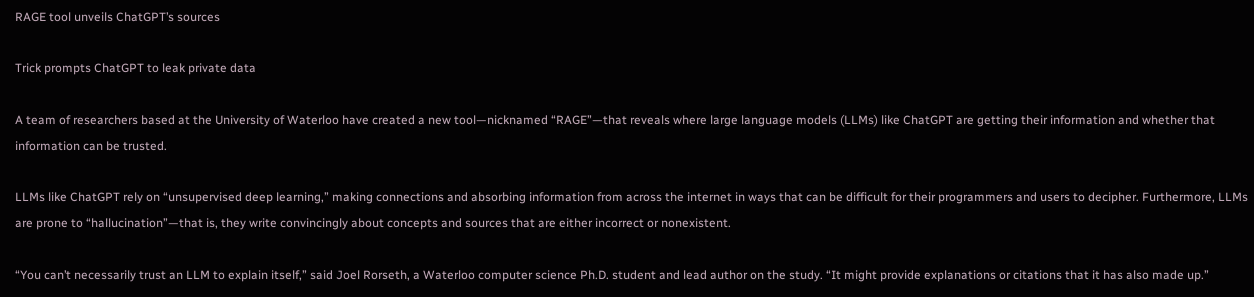RAGE tool unveils ChatGPT’s sources

Trick prompts ChatGPT to leak private data

A team of researchers based at the University of Waterloo have created a new tool—nicknamed “RAGE”—that reveals where large language models (LLMs) like ChatGPT are getting their information and whether that information can be trusted.

LLMs like ChatGPT rely on “unsupervised deep learning,” making connections and absorbing information from across the internet in ways that can be difficult for their programmers and users to decipher. Furthermore, LLMs are prone to “hallucination”—that is, they write convincingly about concepts and sources that are either incorrect or nonexistent.

“You can’t necessarily trust an LLM to explain itself,” said Joel Rorseth, a Waterloo computer science Ph.D. student and lead author on the study. “It might provide explanations or citations that it has also made up.”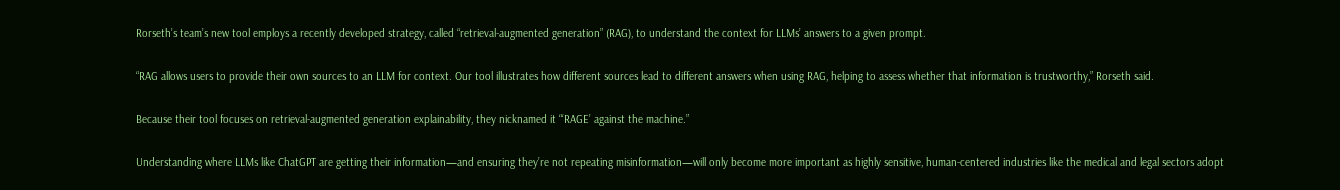Rorseth’s team’s new tool employs a recently developed strategy, called “retrieval-augmented generation” (RAG), to understand the context for LLMs’ answers to a given prompt.

“RAG allows users to provide their own sources to an LLM for context. Our tool illustrates how different sources lead to different answers when using RAG, helping to assess whether that information is trustworthy,” Rorseth said.

Because their tool focuses on retrieval-augmented generation explainability, they nicknamed it “‘RAGE’ against the machine.”

Understanding where LLMs like ChatGPT are getting their information—and ensuring they’re not repeating misinformation—will only become more important as highly sensitive, human-centered industries like the medical and legal sectors adopt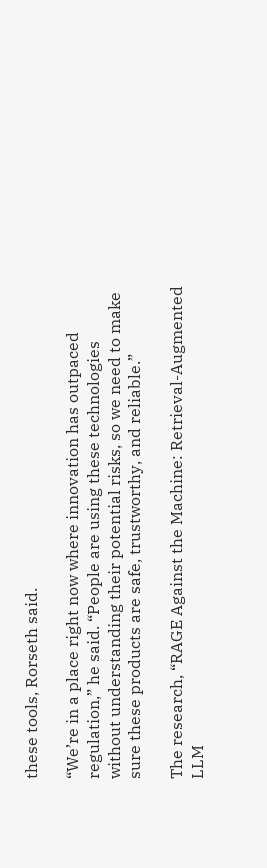these tools, Rorseth said.

“We’re in a place right now where innovation has outpaced regulation,” he said. “People are using these technologies without understanding their potential risks, so we need to make sure these products are safe, trustworthy, and reliable.”

The research, “RAGE Against the Machine: Retrieval-Augmented LLM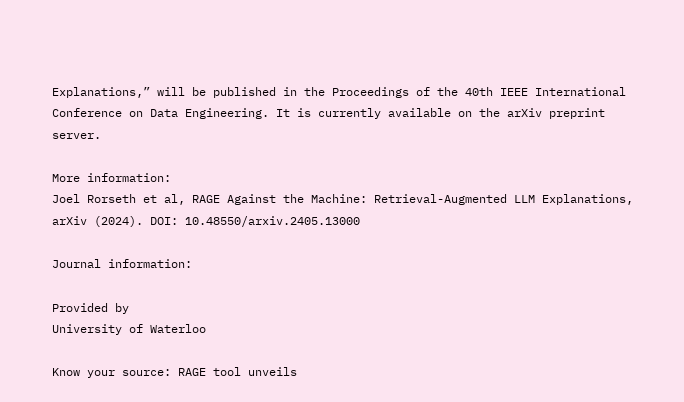Explanations,” will be published in the Proceedings of the 40th IEEE International Conference on Data Engineering. It is currently available on the arXiv preprint server.

More information:
Joel Rorseth et al, RAGE Against the Machine: Retrieval-Augmented LLM Explanations, arXiv (2024). DOI: 10.48550/arxiv.2405.13000

Journal information:

Provided by
University of Waterloo

Know your source: RAGE tool unveils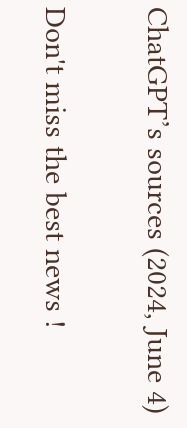ChatGPT’s sources (2024, June 4)

Don't miss the best news !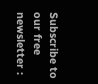Subscribe to our free newsletter :